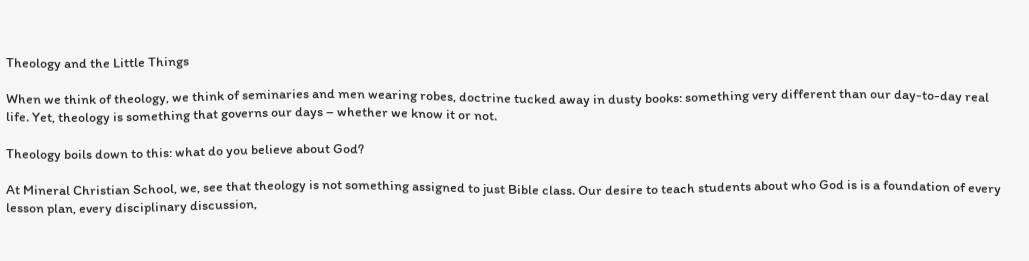Theology and the Little Things

When we think of theology, we think of seminaries and men wearing robes, doctrine tucked away in dusty books: something very different than our day-to-day real life. Yet, theology is something that governs our days – whether we know it or not.

Theology boils down to this: what do you believe about God?

At Mineral Christian School, we, see that theology is not something assigned to just Bible class. Our desire to teach students about who God is is a foundation of every lesson plan, every disciplinary discussion,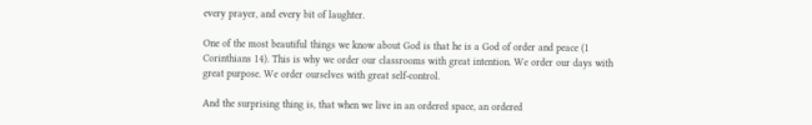every prayer, and every bit of laughter.

One of the most beautiful things we know about God is that he is a God of order and peace (1 Corinthians 14). This is why we order our classrooms with great intention. We order our days with great purpose. We order ourselves with great self-control.

And the surprising thing is, that when we live in an ordered space, an ordered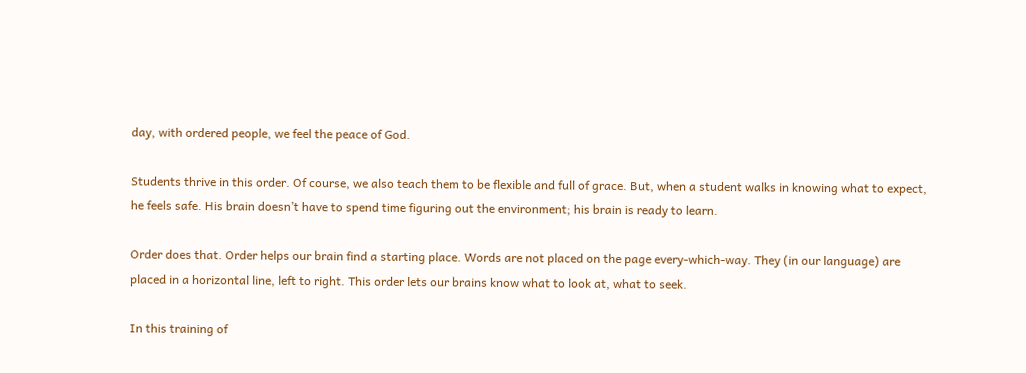day, with ordered people, we feel the peace of God.

Students thrive in this order. Of course, we also teach them to be flexible and full of grace. But, when a student walks in knowing what to expect, he feels safe. His brain doesn’t have to spend time figuring out the environment; his brain is ready to learn.

Order does that. Order helps our brain find a starting place. Words are not placed on the page every-which-way. They (in our language) are placed in a horizontal line, left to right. This order lets our brains know what to look at, what to seek.

In this training of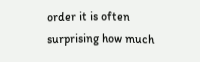order it is often surprising how much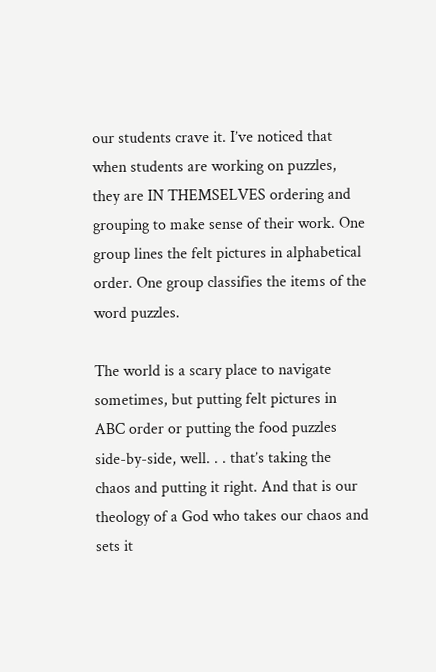our students crave it. I’ve noticed that when students are working on puzzles, they are IN THEMSELVES ordering and grouping to make sense of their work. One group lines the felt pictures in alphabetical order. One group classifies the items of the word puzzles.

The world is a scary place to navigate sometimes, but putting felt pictures in ABC order or putting the food puzzles side-by-side, well. . . that’s taking the chaos and putting it right. And that is our theology of a God who takes our chaos and sets it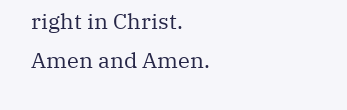right in Christ. Amen and Amen.